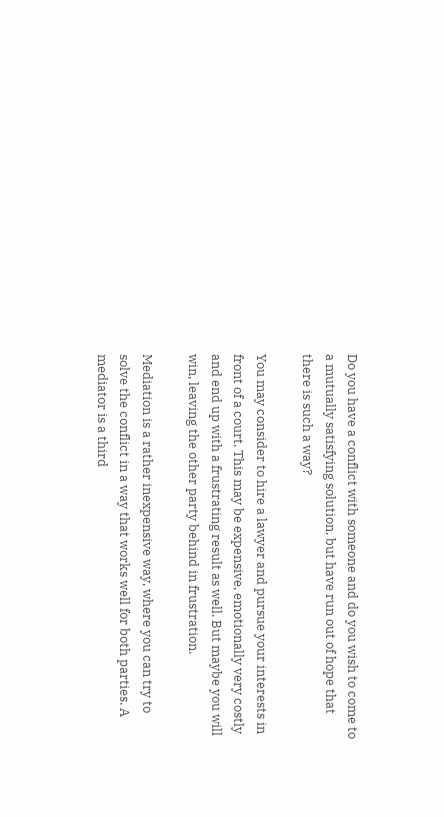Do you have a conflict with someone and do you wish to come to a mutually satisfying solution, but have run out of hope that there is such a way?

You may consider to hire a lawyer and pursue your interests in front of a court. This may be expensive, emotionally very costly and end up with a frustrating result as well. But maybe you will win, leaving the other party behind in frustration.

Mediation is a rather inexpensive way, where you can try to solve the conflict in a way that works well for both parties. A mediator is a third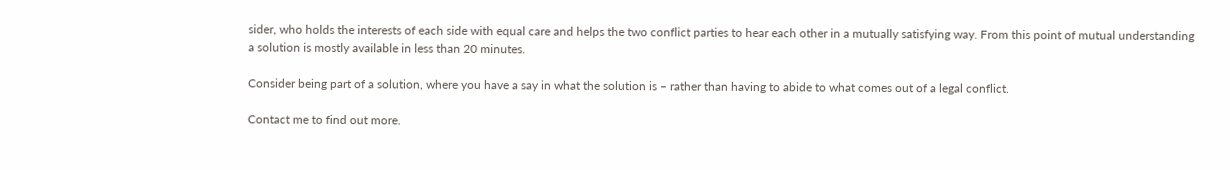sider, who holds the interests of each side with equal care and helps the two conflict parties to hear each other in a mutually satisfying way. From this point of mutual understanding a solution is mostly available in less than 20 minutes.

Consider being part of a solution, where you have a say in what the solution is – rather than having to abide to what comes out of a legal conflict.

Contact me to find out more.